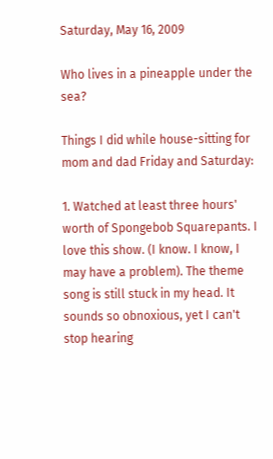Saturday, May 16, 2009

Who lives in a pineapple under the sea?

Things I did while house-sitting for mom and dad Friday and Saturday:

1. Watched at least three hours' worth of Spongebob Squarepants. I love this show. (I know. I know, I may have a problem). The theme song is still stuck in my head. It sounds so obnoxious, yet I can't stop hearing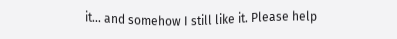it... and somehow I still like it. Please help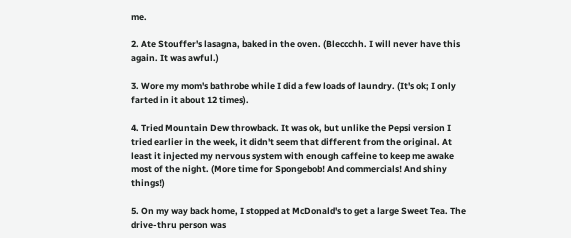me.

2. Ate Stouffer's lasagna, baked in the oven. (Bleccchh. I will never have this again. It was awful.)

3. Wore my mom's bathrobe while I did a few loads of laundry. (It's ok; I only farted in it about 12 times).

4. Tried Mountain Dew throwback. It was ok, but unlike the Pepsi version I tried earlier in the week, it didn't seem that different from the original. At least it injected my nervous system with enough caffeine to keep me awake most of the night. (More time for Spongebob! And commercials! And shiny things!)

5. On my way back home, I stopped at McDonald's to get a large Sweet Tea. The drive-thru person was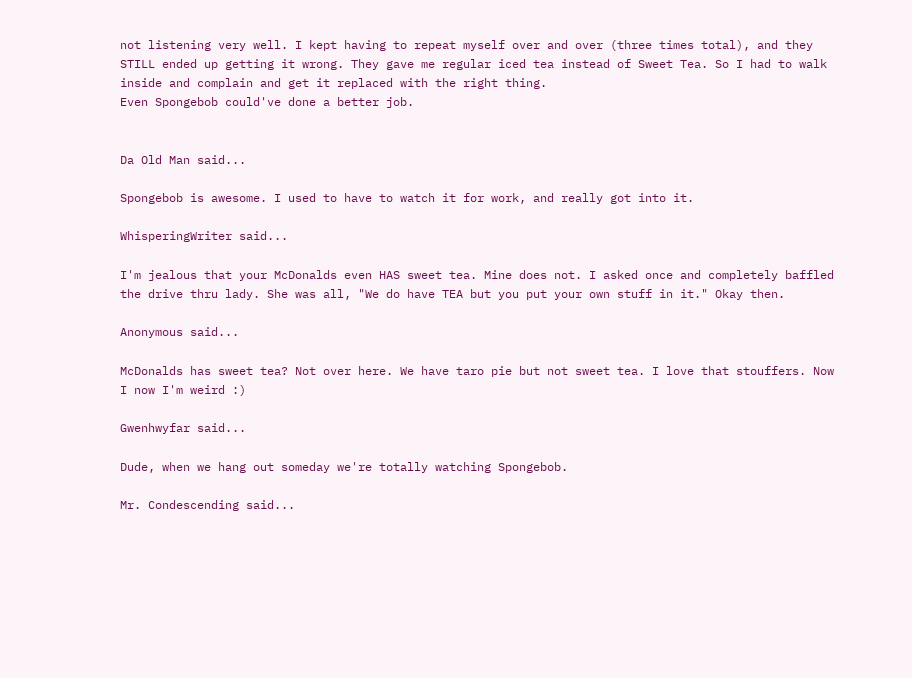not listening very well. I kept having to repeat myself over and over (three times total), and they STILL ended up getting it wrong. They gave me regular iced tea instead of Sweet Tea. So I had to walk inside and complain and get it replaced with the right thing.
Even Spongebob could've done a better job.


Da Old Man said...

Spongebob is awesome. I used to have to watch it for work, and really got into it.

WhisperingWriter said...

I'm jealous that your McDonalds even HAS sweet tea. Mine does not. I asked once and completely baffled the drive thru lady. She was all, "We do have TEA but you put your own stuff in it." Okay then.

Anonymous said...

McDonalds has sweet tea? Not over here. We have taro pie but not sweet tea. I love that stouffers. Now I now I'm weird :)

Gwenhwyfar said...

Dude, when we hang out someday we're totally watching Spongebob.

Mr. Condescending said...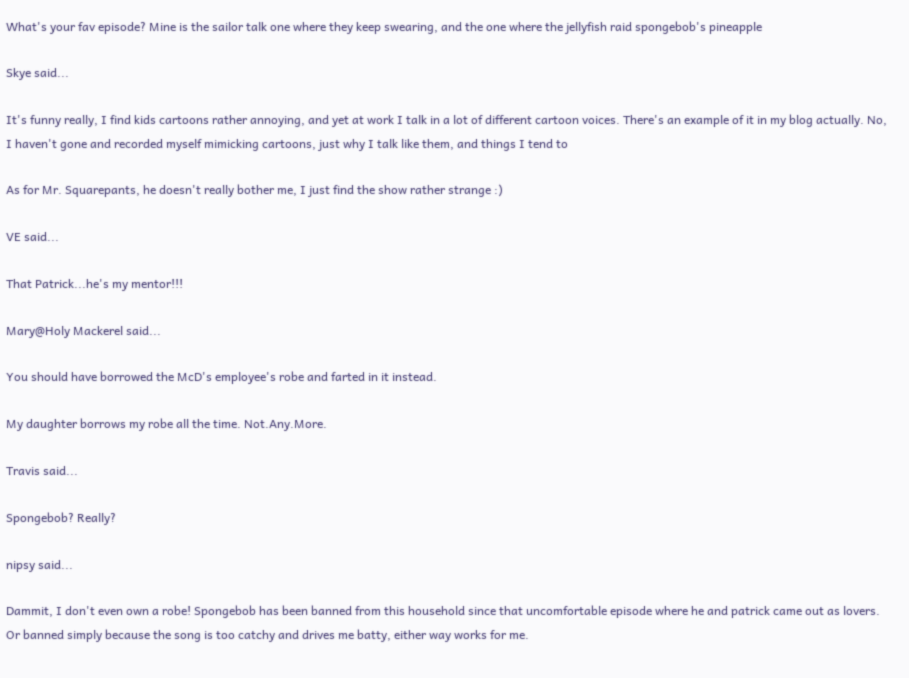What's your fav episode? Mine is the sailor talk one where they keep swearing, and the one where the jellyfish raid spongebob's pineapple

Skye said...

It's funny really, I find kids cartoons rather annoying, and yet at work I talk in a lot of different cartoon voices. There's an example of it in my blog actually. No, I haven't gone and recorded myself mimicking cartoons, just why I talk like them, and things I tend to

As for Mr. Squarepants, he doesn't really bother me, I just find the show rather strange :)

VE said...

That Patrick...he's my mentor!!!

Mary@Holy Mackerel said...

You should have borrowed the McD's employee's robe and farted in it instead.

My daughter borrows my robe all the time. Not.Any.More.

Travis said...

Spongebob? Really?

nipsy said...

Dammit, I don't even own a robe! Spongebob has been banned from this household since that uncomfortable episode where he and patrick came out as lovers. Or banned simply because the song is too catchy and drives me batty, either way works for me.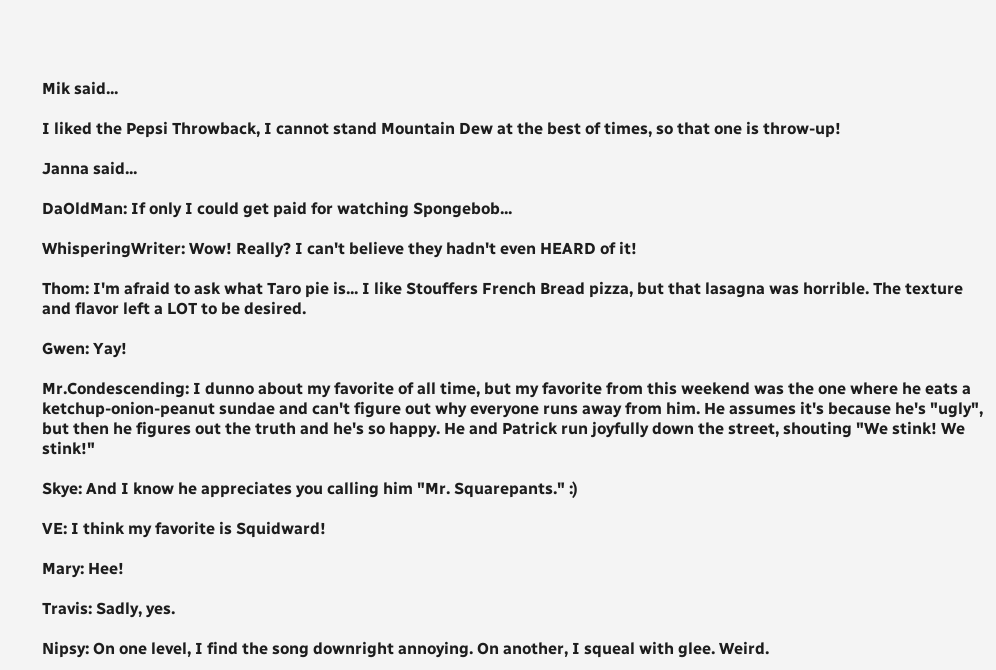Mik said...

I liked the Pepsi Throwback, I cannot stand Mountain Dew at the best of times, so that one is throw-up!

Janna said...

DaOldMan: If only I could get paid for watching Spongebob...

WhisperingWriter: Wow! Really? I can't believe they hadn't even HEARD of it!

Thom: I'm afraid to ask what Taro pie is... I like Stouffers French Bread pizza, but that lasagna was horrible. The texture and flavor left a LOT to be desired.

Gwen: Yay!

Mr.Condescending: I dunno about my favorite of all time, but my favorite from this weekend was the one where he eats a ketchup-onion-peanut sundae and can't figure out why everyone runs away from him. He assumes it's because he's "ugly", but then he figures out the truth and he's so happy. He and Patrick run joyfully down the street, shouting "We stink! We stink!"

Skye: And I know he appreciates you calling him "Mr. Squarepants." :)

VE: I think my favorite is Squidward!

Mary: Hee!

Travis: Sadly, yes.

Nipsy: On one level, I find the song downright annoying. On another, I squeal with glee. Weird.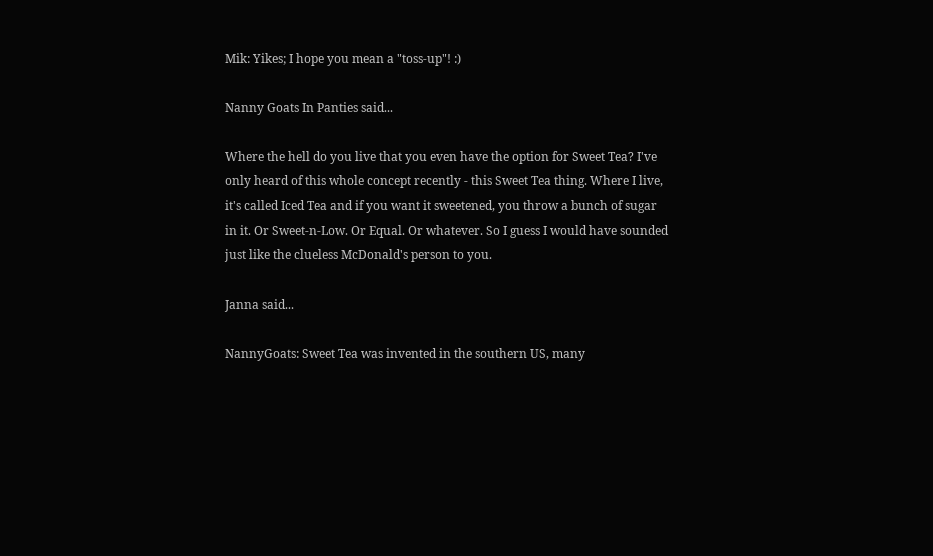Mik: Yikes; I hope you mean a "toss-up"! :)

Nanny Goats In Panties said...

Where the hell do you live that you even have the option for Sweet Tea? I've only heard of this whole concept recently - this Sweet Tea thing. Where I live, it's called Iced Tea and if you want it sweetened, you throw a bunch of sugar in it. Or Sweet-n-Low. Or Equal. Or whatever. So I guess I would have sounded just like the clueless McDonald's person to you.

Janna said...

NannyGoats: Sweet Tea was invented in the southern US, many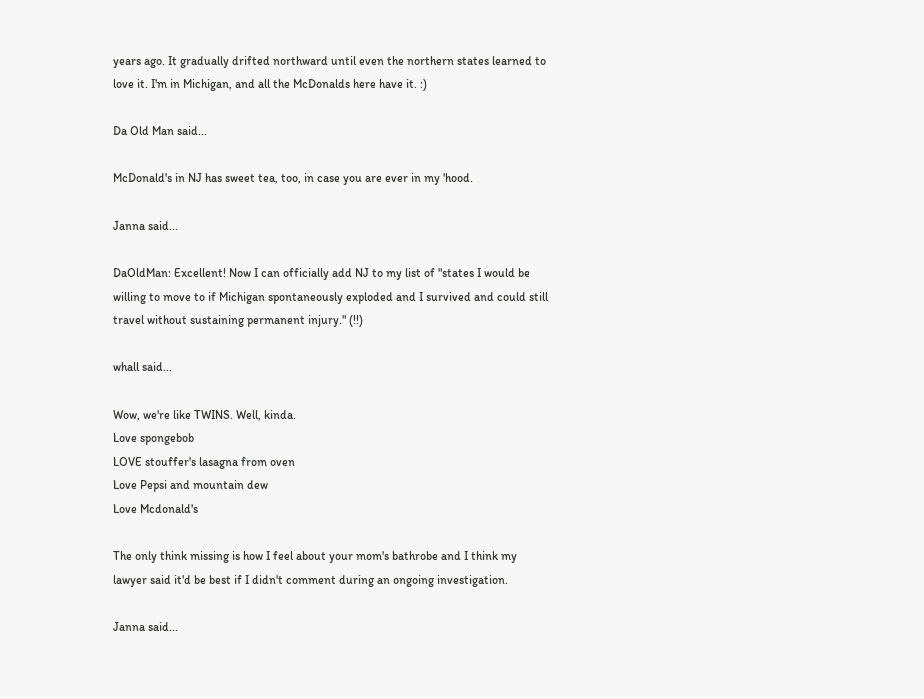years ago. It gradually drifted northward until even the northern states learned to love it. I'm in Michigan, and all the McDonalds here have it. :)

Da Old Man said...

McDonald's in NJ has sweet tea, too, in case you are ever in my 'hood.

Janna said...

DaOldMan: Excellent! Now I can officially add NJ to my list of "states I would be willing to move to if Michigan spontaneously exploded and I survived and could still travel without sustaining permanent injury." (!!)

whall said...

Wow, we're like TWINS. Well, kinda.
Love spongebob
LOVE stouffer's lasagna from oven
Love Pepsi and mountain dew
Love Mcdonald's

The only think missing is how I feel about your mom's bathrobe and I think my lawyer said it'd be best if I didn't comment during an ongoing investigation.

Janna said...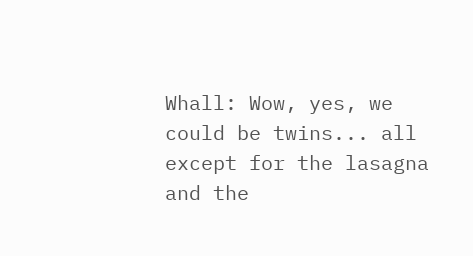Whall: Wow, yes, we could be twins... all except for the lasagna and the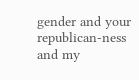gender and your republican-ness and my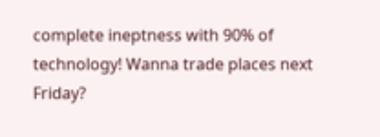complete ineptness with 90% of technology! Wanna trade places next Friday?